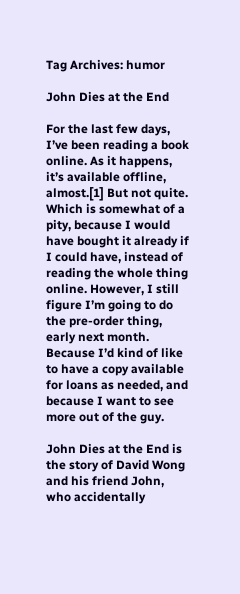Tag Archives: humor

John Dies at the End

For the last few days, I’ve been reading a book online. As it happens, it’s available offline, almost.[1] But not quite. Which is somewhat of a pity, because I would have bought it already if I could have, instead of reading the whole thing online. However, I still figure I’m going to do the pre-order thing, early next month. Because I’d kind of like to have a copy available for loans as needed, and because I want to see more out of the guy.

John Dies at the End is the story of David Wong and his friend John, who accidentally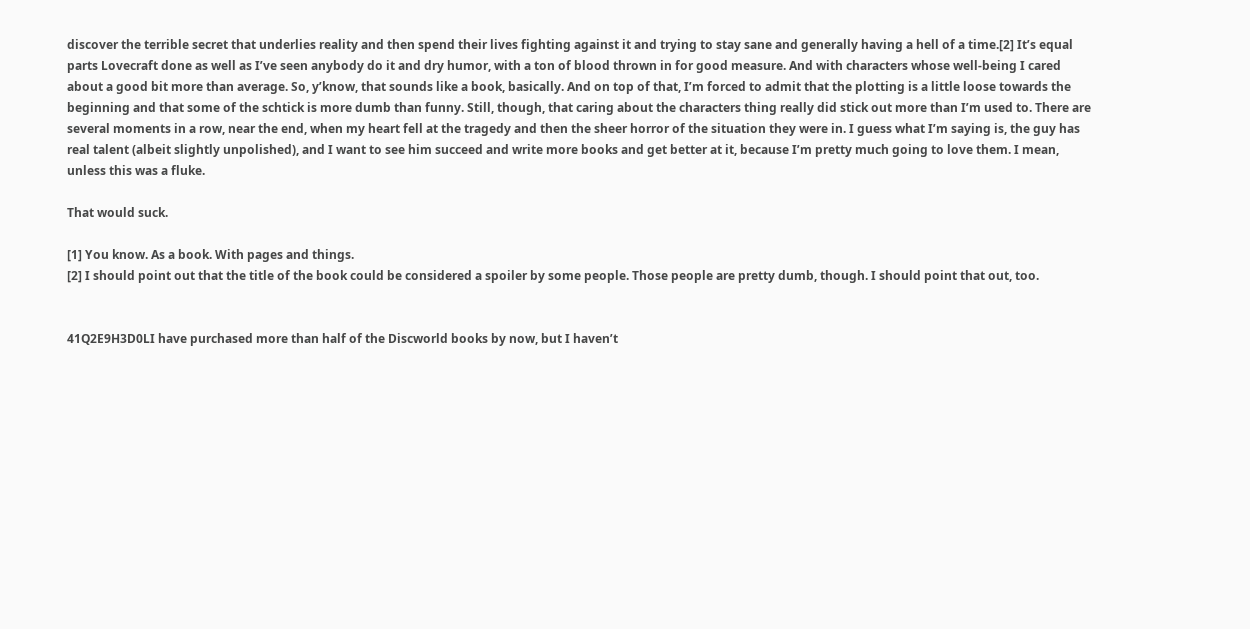discover the terrible secret that underlies reality and then spend their lives fighting against it and trying to stay sane and generally having a hell of a time.[2] It’s equal parts Lovecraft done as well as I’ve seen anybody do it and dry humor, with a ton of blood thrown in for good measure. And with characters whose well-being I cared about a good bit more than average. So, y’know, that sounds like a book, basically. And on top of that, I’m forced to admit that the plotting is a little loose towards the beginning and that some of the schtick is more dumb than funny. Still, though, that caring about the characters thing really did stick out more than I’m used to. There are several moments in a row, near the end, when my heart fell at the tragedy and then the sheer horror of the situation they were in. I guess what I’m saying is, the guy has real talent (albeit slightly unpolished), and I want to see him succeed and write more books and get better at it, because I’m pretty much going to love them. I mean, unless this was a fluke.

That would suck.

[1] You know. As a book. With pages and things.
[2] I should point out that the title of the book could be considered a spoiler by some people. Those people are pretty dumb, though. I should point that out, too.


41Q2E9H3D0LI have purchased more than half of the Discworld books by now, but I haven’t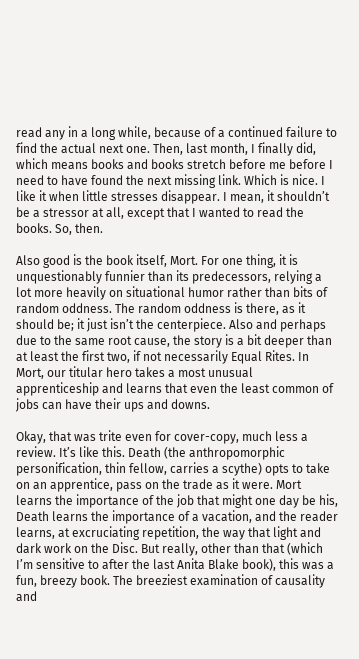read any in a long while, because of a continued failure to find the actual next one. Then, last month, I finally did, which means books and books stretch before me before I need to have found the next missing link. Which is nice. I like it when little stresses disappear. I mean, it shouldn’t be a stressor at all, except that I wanted to read the books. So, then.

Also good is the book itself, Mort. For one thing, it is unquestionably funnier than its predecessors, relying a lot more heavily on situational humor rather than bits of random oddness. The random oddness is there, as it should be; it just isn’t the centerpiece. Also and perhaps due to the same root cause, the story is a bit deeper than at least the first two, if not necessarily Equal Rites. In Mort, our titular hero takes a most unusual apprenticeship and learns that even the least common of jobs can have their ups and downs.

Okay, that was trite even for cover-copy, much less a review. It’s like this. Death (the anthropomorphic personification, thin fellow, carries a scythe) opts to take on an apprentice, pass on the trade as it were. Mort learns the importance of the job that might one day be his, Death learns the importance of a vacation, and the reader learns, at excruciating repetition, the way that light and dark work on the Disc. But really, other than that (which I’m sensitive to after the last Anita Blake book), this was a fun, breezy book. The breeziest examination of causality and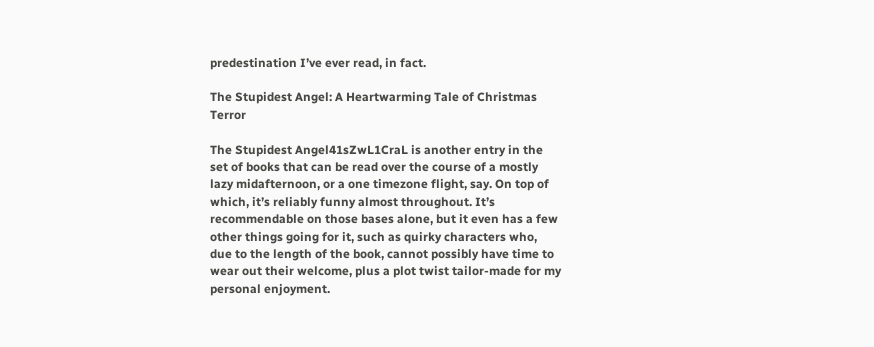predestination I’ve ever read, in fact.

The Stupidest Angel: A Heartwarming Tale of Christmas Terror

The Stupidest Angel41sZwL1CraL is another entry in the set of books that can be read over the course of a mostly lazy midafternoon, or a one timezone flight, say. On top of which, it’s reliably funny almost throughout. It’s recommendable on those bases alone, but it even has a few other things going for it, such as quirky characters who, due to the length of the book, cannot possibly have time to wear out their welcome, plus a plot twist tailor-made for my personal enjoyment.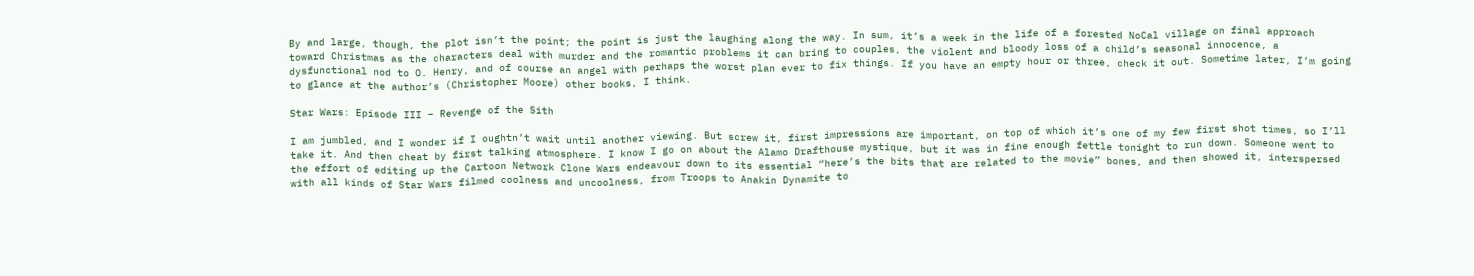By and large, though, the plot isn’t the point; the point is just the laughing along the way. In sum, it’s a week in the life of a forested NoCal village on final approach toward Christmas as the characters deal with murder and the romantic problems it can bring to couples, the violent and bloody loss of a child’s seasonal innocence, a dysfunctional nod to O. Henry, and of course an angel with perhaps the worst plan ever to fix things. If you have an empty hour or three, check it out. Sometime later, I’m going to glance at the author’s (Christopher Moore) other books, I think.

Star Wars: Episode III – Revenge of the Sith

I am jumbled, and I wonder if I oughtn’t wait until another viewing. But screw it, first impressions are important, on top of which it’s one of my few first shot times, so I’ll take it. And then cheat by first talking atmosphere. I know I go on about the Alamo Drafthouse mystique, but it was in fine enough fettle tonight to run down. Someone went to the effort of editing up the Cartoon Network Clone Wars endeavour down to its essential “here’s the bits that are related to the movie” bones, and then showed it, interspersed with all kinds of Star Wars filmed coolness and uncoolness, from Troops to Anakin Dynamite to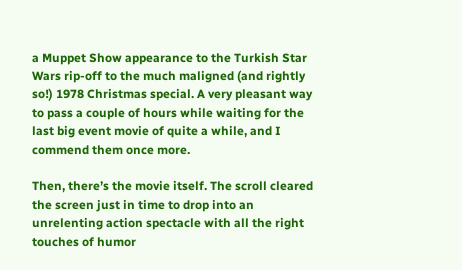a Muppet Show appearance to the Turkish Star Wars rip-off to the much maligned (and rightly so!) 1978 Christmas special. A very pleasant way to pass a couple of hours while waiting for the last big event movie of quite a while, and I commend them once more.

Then, there’s the movie itself. The scroll cleared the screen just in time to drop into an unrelenting action spectacle with all the right touches of humor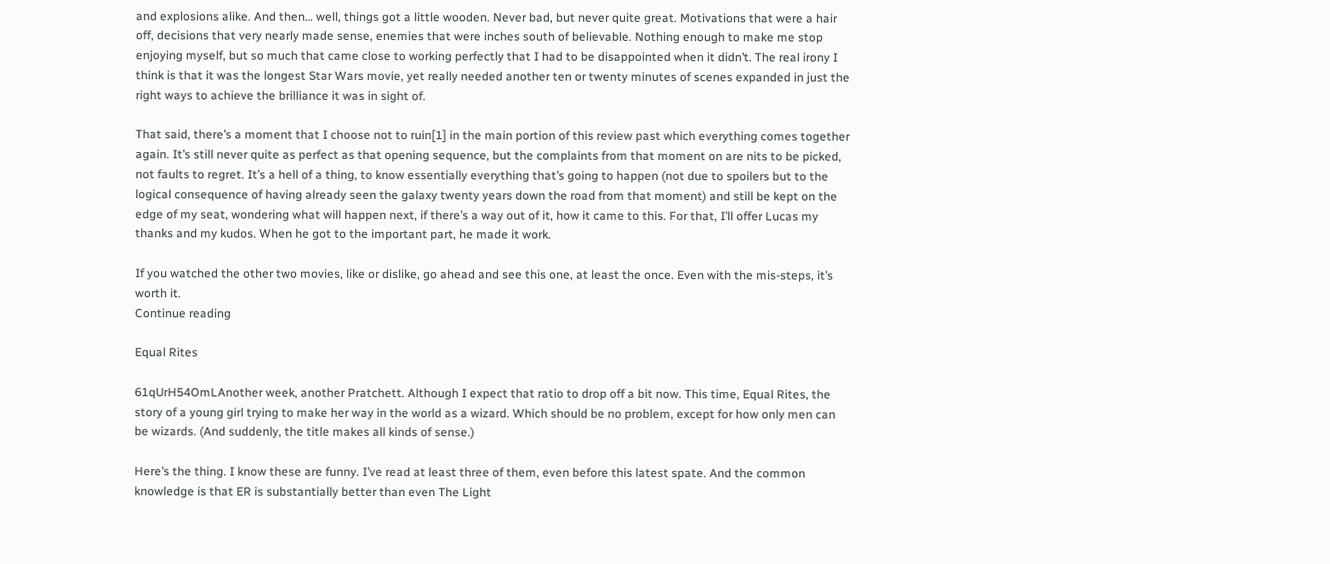and explosions alike. And then… well, things got a little wooden. Never bad, but never quite great. Motivations that were a hair off, decisions that very nearly made sense, enemies that were inches south of believable. Nothing enough to make me stop enjoying myself, but so much that came close to working perfectly that I had to be disappointed when it didn’t. The real irony I think is that it was the longest Star Wars movie, yet really needed another ten or twenty minutes of scenes expanded in just the right ways to achieve the brilliance it was in sight of.

That said, there’s a moment that I choose not to ruin[1] in the main portion of this review past which everything comes together again. It’s still never quite as perfect as that opening sequence, but the complaints from that moment on are nits to be picked, not faults to regret. It’s a hell of a thing, to know essentially everything that’s going to happen (not due to spoilers but to the logical consequence of having already seen the galaxy twenty years down the road from that moment) and still be kept on the edge of my seat, wondering what will happen next, if there’s a way out of it, how it came to this. For that, I’ll offer Lucas my thanks and my kudos. When he got to the important part, he made it work.

If you watched the other two movies, like or dislike, go ahead and see this one, at least the once. Even with the mis-steps, it’s worth it.
Continue reading

Equal Rites

61qUrH54OmLAnother week, another Pratchett. Although I expect that ratio to drop off a bit now. This time, Equal Rites, the story of a young girl trying to make her way in the world as a wizard. Which should be no problem, except for how only men can be wizards. (And suddenly, the title makes all kinds of sense.)

Here’s the thing. I know these are funny. I’ve read at least three of them, even before this latest spate. And the common knowledge is that ER is substantially better than even The Light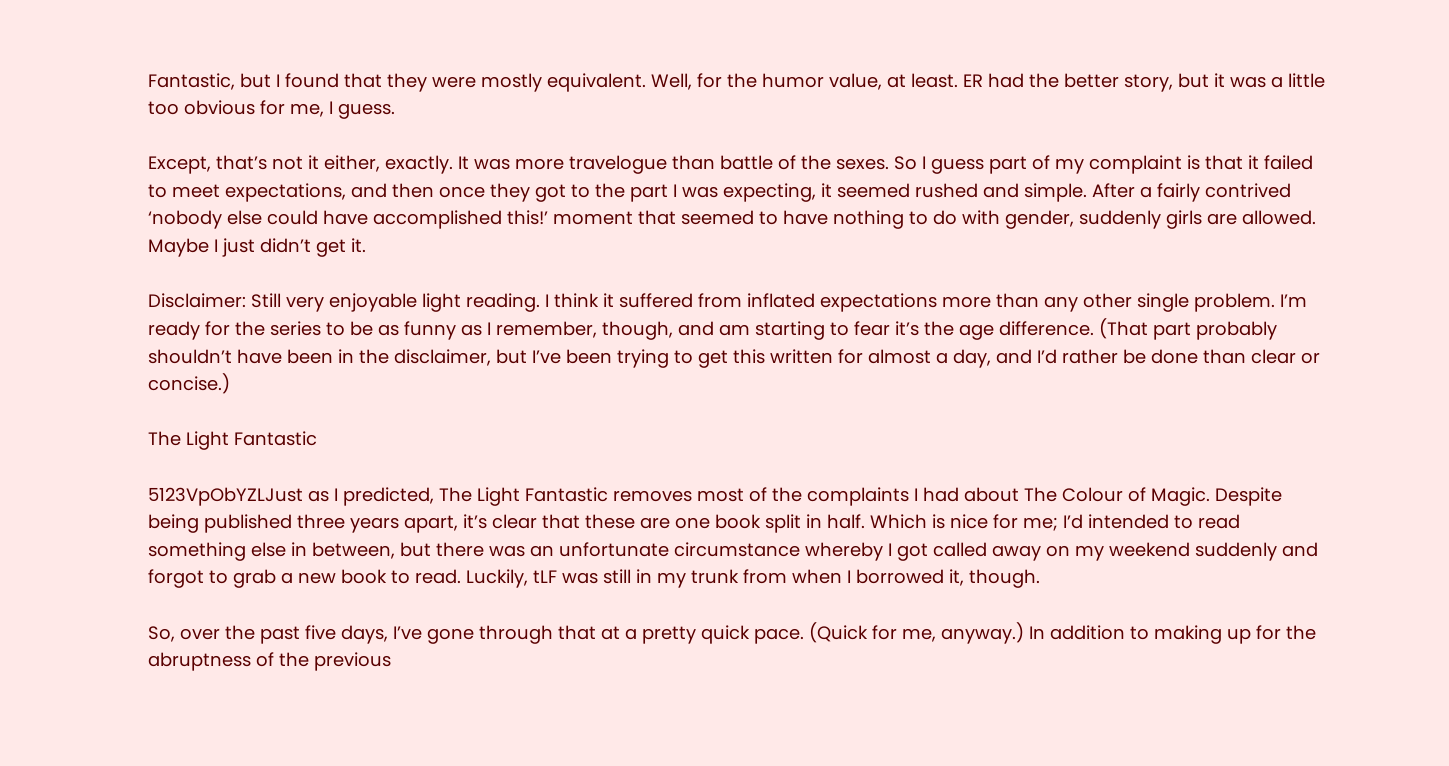Fantastic, but I found that they were mostly equivalent. Well, for the humor value, at least. ER had the better story, but it was a little too obvious for me, I guess.

Except, that’s not it either, exactly. It was more travelogue than battle of the sexes. So I guess part of my complaint is that it failed to meet expectations, and then once they got to the part I was expecting, it seemed rushed and simple. After a fairly contrived ‘nobody else could have accomplished this!’ moment that seemed to have nothing to do with gender, suddenly girls are allowed. Maybe I just didn’t get it.

Disclaimer: Still very enjoyable light reading. I think it suffered from inflated expectations more than any other single problem. I’m ready for the series to be as funny as I remember, though, and am starting to fear it’s the age difference. (That part probably shouldn’t have been in the disclaimer, but I’ve been trying to get this written for almost a day, and I’d rather be done than clear or concise.)

The Light Fantastic

5123VpObYZLJust as I predicted, The Light Fantastic removes most of the complaints I had about The Colour of Magic. Despite being published three years apart, it’s clear that these are one book split in half. Which is nice for me; I’d intended to read something else in between, but there was an unfortunate circumstance whereby I got called away on my weekend suddenly and forgot to grab a new book to read. Luckily, tLF was still in my trunk from when I borrowed it, though.

So, over the past five days, I’ve gone through that at a pretty quick pace. (Quick for me, anyway.) In addition to making up for the abruptness of the previous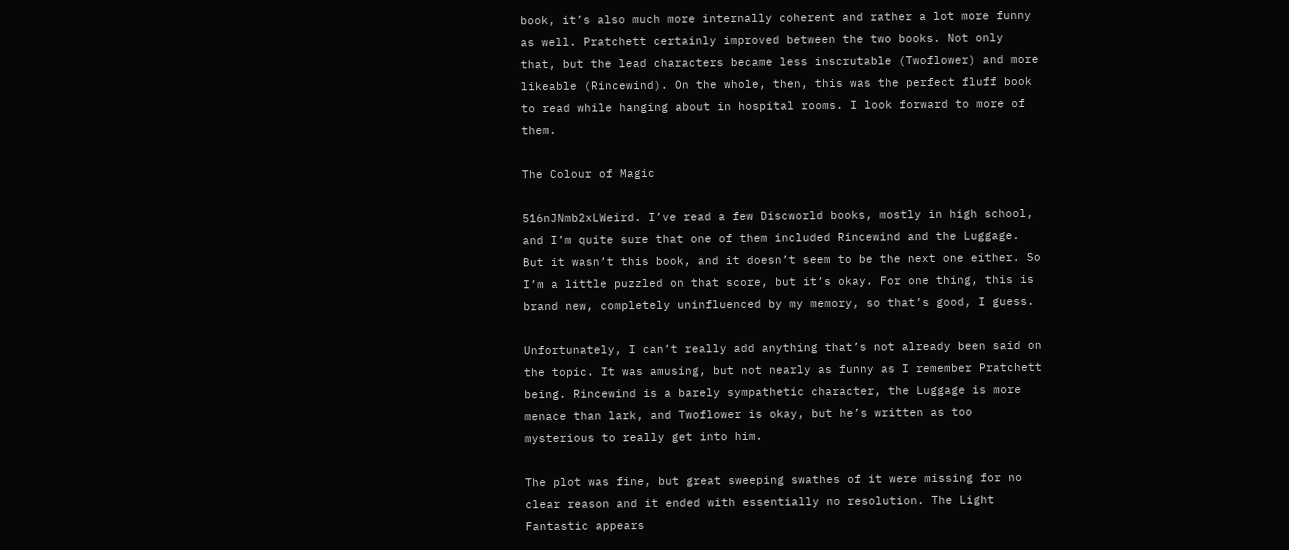book, it’s also much more internally coherent and rather a lot more funny as well. Pratchett certainly improved between the two books. Not only that, but the lead characters became less inscrutable (Twoflower) and more likeable (Rincewind). On the whole, then, this was the perfect fluff book to read while hanging about in hospital rooms. I look forward to more of them.

The Colour of Magic

516nJNmb2xLWeird. I’ve read a few Discworld books, mostly in high school, and I’m quite sure that one of them included Rincewind and the Luggage. But it wasn’t this book, and it doesn’t seem to be the next one either. So I’m a little puzzled on that score, but it’s okay. For one thing, this is brand new, completely uninfluenced by my memory, so that’s good, I guess.

Unfortunately, I can’t really add anything that’s not already been said on the topic. It was amusing, but not nearly as funny as I remember Pratchett being. Rincewind is a barely sympathetic character, the Luggage is more menace than lark, and Twoflower is okay, but he’s written as too mysterious to really get into him.

The plot was fine, but great sweeping swathes of it were missing for no clear reason and it ended with essentially no resolution. The Light Fantastic appears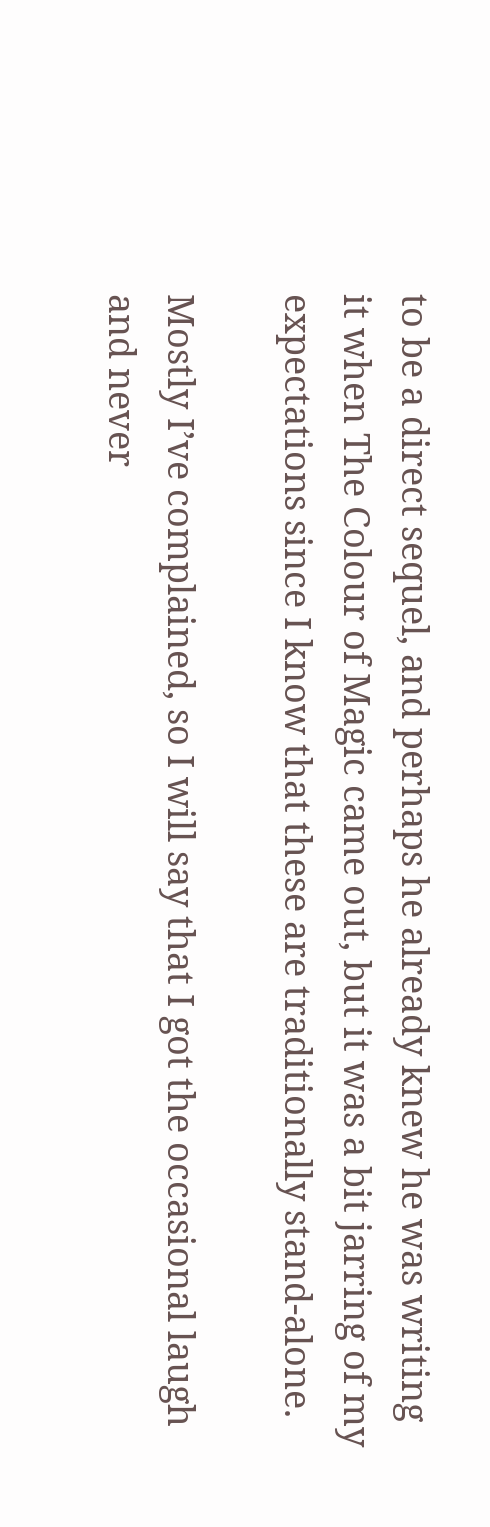to be a direct sequel, and perhaps he already knew he was writing it when The Colour of Magic came out, but it was a bit jarring of my expectations since I know that these are traditionally stand-alone.

Mostly I’ve complained, so I will say that I got the occasional laugh and never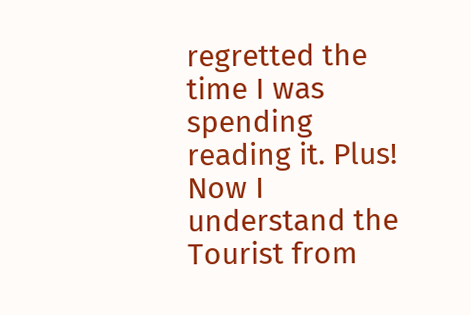regretted the time I was spending reading it. Plus! Now I understand the Tourist from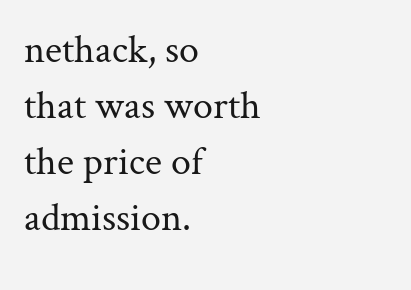nethack, so that was worth the price of admission.